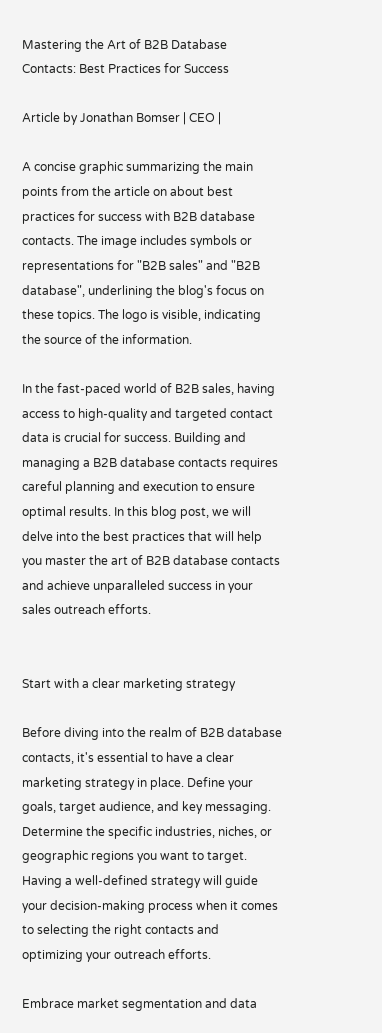Mastering the Art of B2B Database Contacts: Best Practices for Success

Article by Jonathan Bomser | CEO |

A concise graphic summarizing the main points from the article on about best practices for success with B2B database contacts. The image includes symbols or representations for "B2B sales" and "B2B database", underlining the blog's focus on these topics. The logo is visible, indicating the source of the information.

In the fast-paced world of B2B sales, having access to high-quality and targeted contact data is crucial for success. Building and managing a B2B database contacts requires careful planning and execution to ensure optimal results. In this blog post, we will delve into the best practices that will help you master the art of B2B database contacts and achieve unparalleled success in your sales outreach efforts.


Start with a clear marketing strategy

Before diving into the realm of B2B database contacts, it's essential to have a clear marketing strategy in place. Define your goals, target audience, and key messaging. Determine the specific industries, niches, or geographic regions you want to target. Having a well-defined strategy will guide your decision-making process when it comes to selecting the right contacts and optimizing your outreach efforts.

Embrace market segmentation and data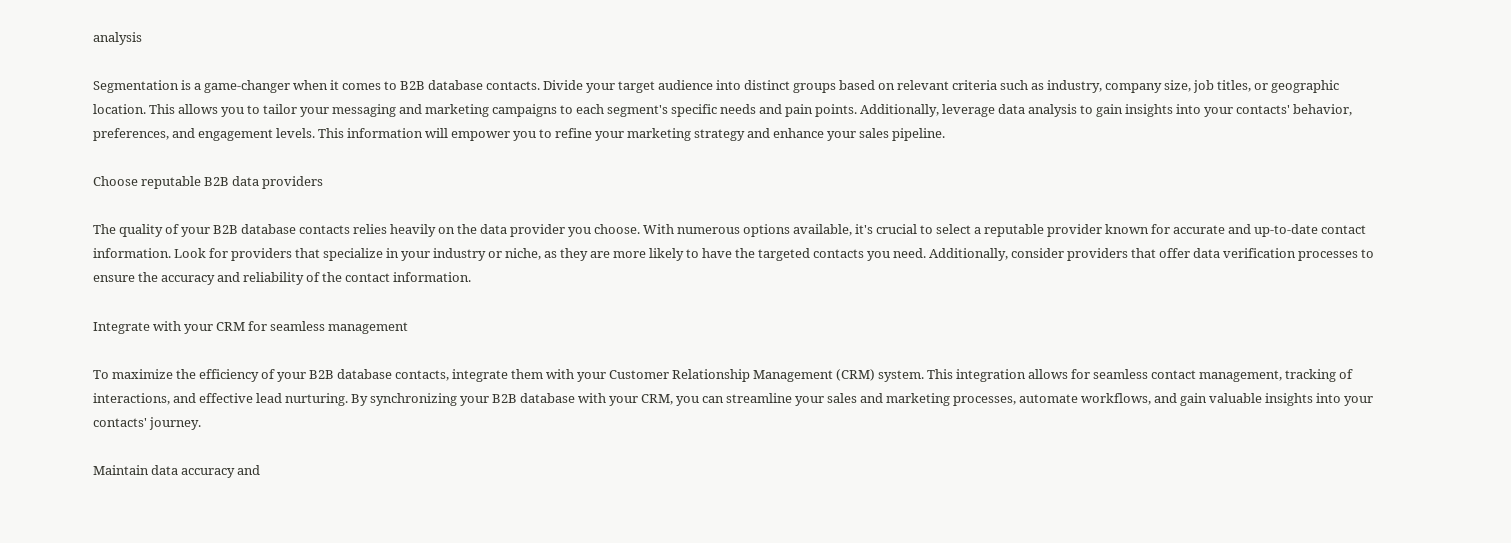analysis

Segmentation is a game-changer when it comes to B2B database contacts. Divide your target audience into distinct groups based on relevant criteria such as industry, company size, job titles, or geographic location. This allows you to tailor your messaging and marketing campaigns to each segment's specific needs and pain points. Additionally, leverage data analysis to gain insights into your contacts' behavior, preferences, and engagement levels. This information will empower you to refine your marketing strategy and enhance your sales pipeline.

Choose reputable B2B data providers

The quality of your B2B database contacts relies heavily on the data provider you choose. With numerous options available, it's crucial to select a reputable provider known for accurate and up-to-date contact information. Look for providers that specialize in your industry or niche, as they are more likely to have the targeted contacts you need. Additionally, consider providers that offer data verification processes to ensure the accuracy and reliability of the contact information.

Integrate with your CRM for seamless management

To maximize the efficiency of your B2B database contacts, integrate them with your Customer Relationship Management (CRM) system. This integration allows for seamless contact management, tracking of interactions, and effective lead nurturing. By synchronizing your B2B database with your CRM, you can streamline your sales and marketing processes, automate workflows, and gain valuable insights into your contacts' journey.

Maintain data accuracy and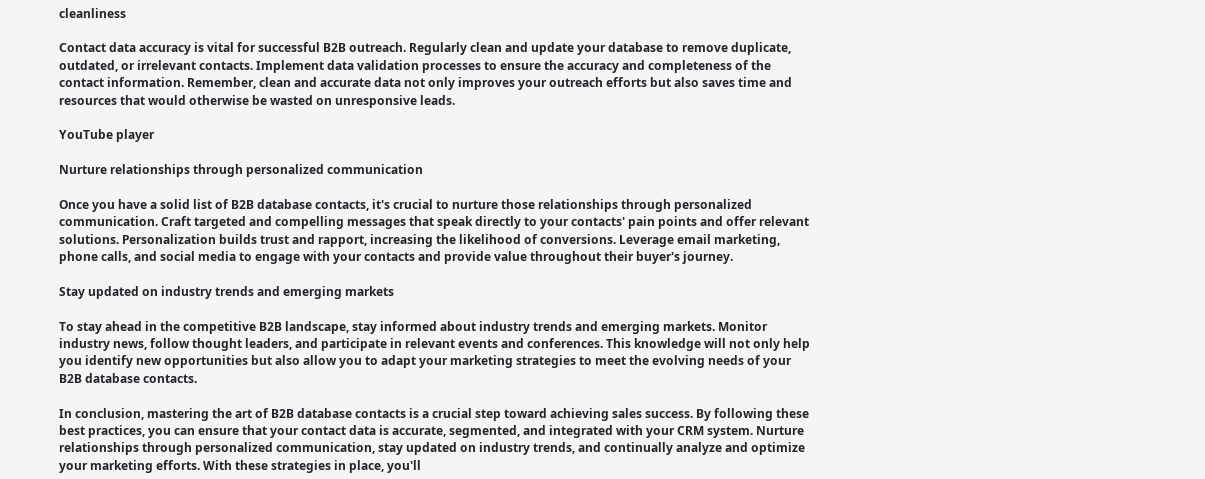cleanliness

Contact data accuracy is vital for successful B2B outreach. Regularly clean and update your database to remove duplicate, outdated, or irrelevant contacts. Implement data validation processes to ensure the accuracy and completeness of the contact information. Remember, clean and accurate data not only improves your outreach efforts but also saves time and resources that would otherwise be wasted on unresponsive leads.

YouTube player

Nurture relationships through personalized communication

Once you have a solid list of B2B database contacts, it's crucial to nurture those relationships through personalized communication. Craft targeted and compelling messages that speak directly to your contacts' pain points and offer relevant solutions. Personalization builds trust and rapport, increasing the likelihood of conversions. Leverage email marketing, phone calls, and social media to engage with your contacts and provide value throughout their buyer's journey.

Stay updated on industry trends and emerging markets

To stay ahead in the competitive B2B landscape, stay informed about industry trends and emerging markets. Monitor industry news, follow thought leaders, and participate in relevant events and conferences. This knowledge will not only help you identify new opportunities but also allow you to adapt your marketing strategies to meet the evolving needs of your B2B database contacts.

In conclusion, mastering the art of B2B database contacts is a crucial step toward achieving sales success. By following these best practices, you can ensure that your contact data is accurate, segmented, and integrated with your CRM system. Nurture relationships through personalized communication, stay updated on industry trends, and continually analyze and optimize your marketing efforts. With these strategies in place, you'll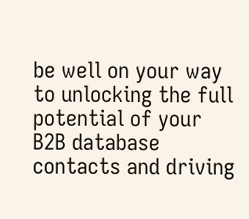be well on your way to unlocking the full potential of your B2B database contacts and driving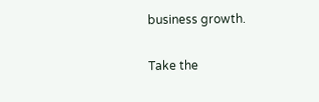business growth.

Take the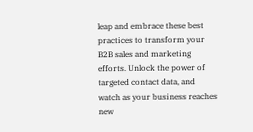leap and embrace these best practices to transform your B2B sales and marketing efforts. Unlock the power of targeted contact data, and watch as your business reaches new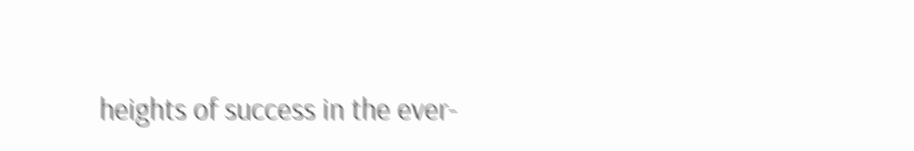heights of success in the ever-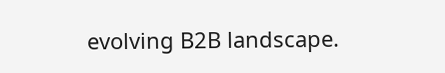evolving B2B landscape.